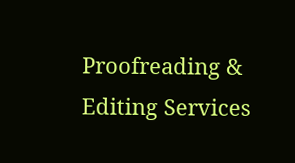Proofreading & Editing Services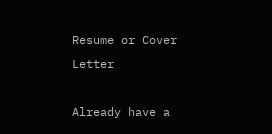Resume or Cover Letter

Already have a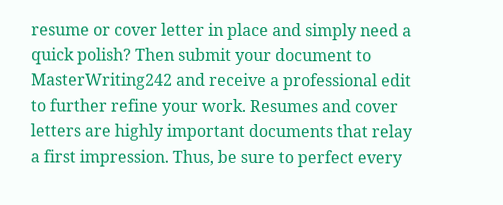resume or cover letter in place and simply need a quick polish? Then submit your document to MasterWriting242 and receive a professional edit to further refine your work. Resumes and cover letters are highly important documents that relay a first impression. Thus, be sure to perfect every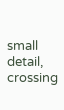small detail, crossing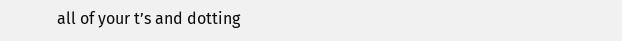all of your t’s and dotting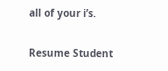all of your i’s.

Resume Student